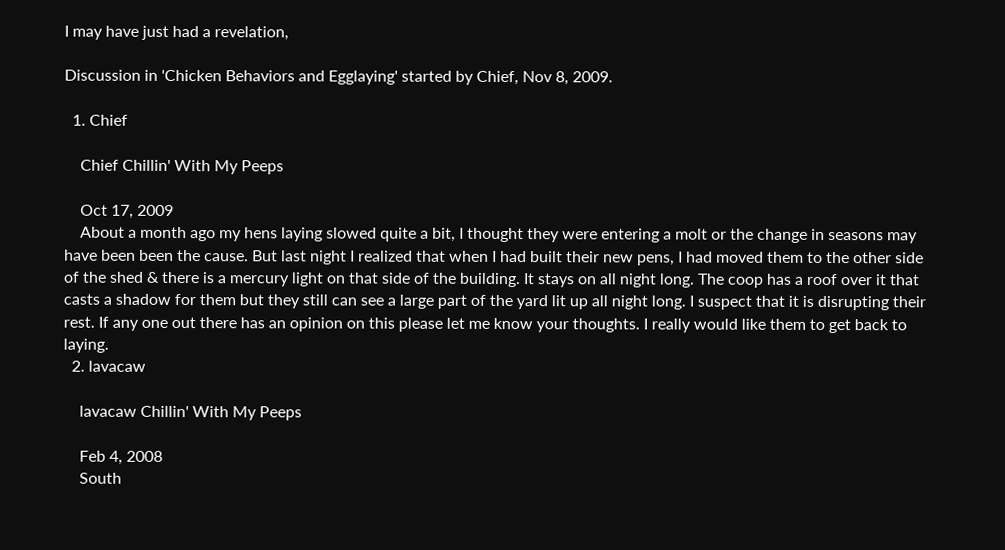I may have just had a revelation,

Discussion in 'Chicken Behaviors and Egglaying' started by Chief, Nov 8, 2009.

  1. Chief

    Chief Chillin' With My Peeps

    Oct 17, 2009
    About a month ago my hens laying slowed quite a bit, I thought they were entering a molt or the change in seasons may have been been the cause. But last night I realized that when I had built their new pens, I had moved them to the other side of the shed & there is a mercury light on that side of the building. It stays on all night long. The coop has a roof over it that casts a shadow for them but they still can see a large part of the yard lit up all night long. I suspect that it is disrupting their rest. If any one out there has an opinion on this please let me know your thoughts. I really would like them to get back to laying.
  2. lavacaw

    lavacaw Chillin' With My Peeps

    Feb 4, 2008
    South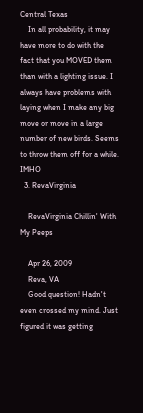Central Texas
    In all probability, it may have more to do with the fact that you MOVED them than with a lighting issue. I always have problems with laying when I make any big move or move in a large number of new birds. Seems to throw them off for a while. IMHO
  3. RevaVirginia

    RevaVirginia Chillin' With My Peeps

    Apr 26, 2009
    Reva, VA
    Good question! Hadn't even crossed my mind. Just figured it was getting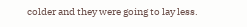colder and they were going to lay less.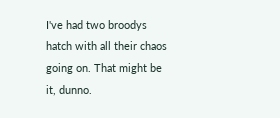I've had two broodys hatch with all their chaos going on. That might be it, dunno.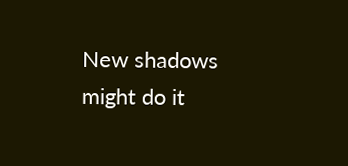New shadows might do it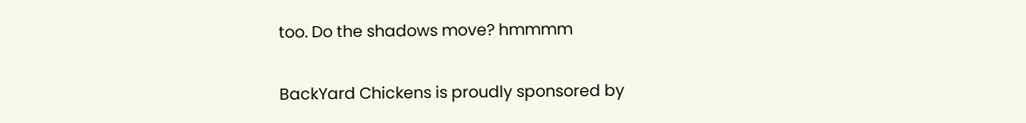too. Do the shadows move? hmmmm

BackYard Chickens is proudly sponsored by